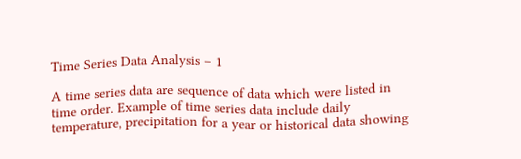Time Series Data Analysis – 1

A time series data are sequence of data which were listed in time order. Example of time series data include daily temperature, precipitation for a year or historical data showing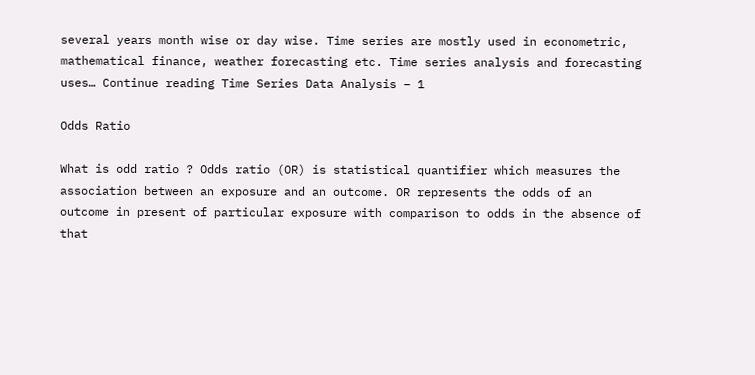several years month wise or day wise. Time series are mostly used in econometric, mathematical finance, weather forecasting etc. Time series analysis and forecasting uses… Continue reading Time Series Data Analysis – 1

Odds Ratio

What is odd ratio ? Odds ratio (OR) is statistical quantifier which measures the association between an exposure and an outcome. OR represents the odds of an outcome in present of particular exposure with comparison to odds in the absence of that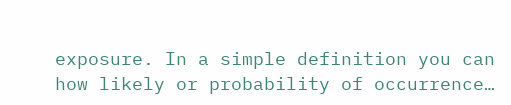exposure. In a simple definition you can how likely or probability of occurrence…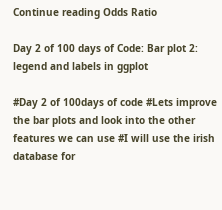Continue reading Odds Ratio

Day 2 of 100 days of Code: Bar plot 2: legend and labels in ggplot

#Day 2 of 100days of code #Lets improve the bar plots and look into the other features we can use #I will use the irish database for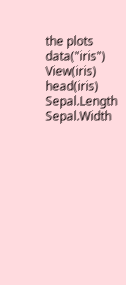the plots data("iris") View(iris) head(iris) Sepal.Length Sepal.Width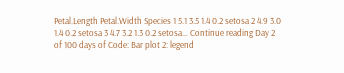Petal.Length Petal.Width Species 1 5.1 3.5 1.4 0.2 setosa 2 4.9 3.0 1.4 0.2 setosa 3 4.7 3.2 1.3 0.2 setosa… Continue reading Day 2 of 100 days of Code: Bar plot 2: legend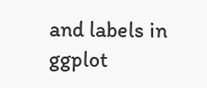and labels in ggplot